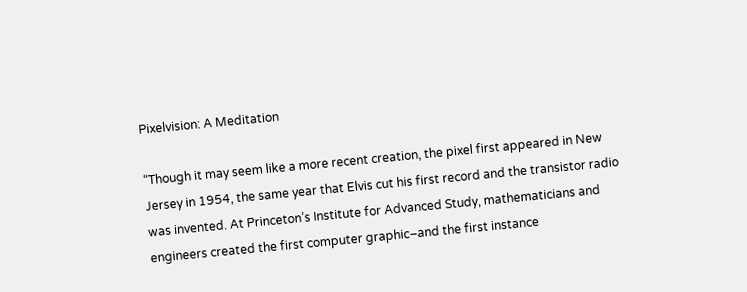Pixelvision: A Meditation

“Though it may seem like a more recent creation, the pixel first appeared in New Jersey in 1954, the same year that Elvis cut his first record and the transistor radio was invented. At Princeton’s Institute for Advanced Study, mathematicians and engineers created the first computer graphic–and the first instance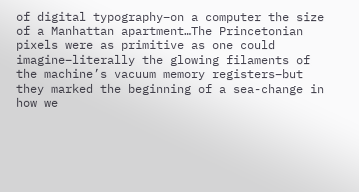of digital typography–on a computer the size of a Manhattan apartment…The Princetonian pixels were as primitive as one could imagine–literally the glowing filaments of the machine’s vacuum memory registers–but they marked the beginning of a sea-change in how we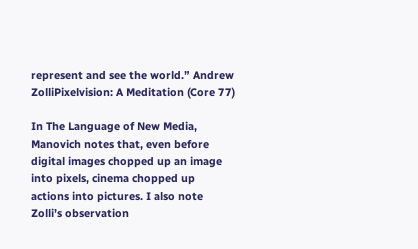represent and see the world.” Andrew ZolliPixelvision: A Meditation (Core 77)

In The Language of New Media, Manovich notes that, even before digital images chopped up an image into pixels, cinema chopped up actions into pictures. I also note Zolli’s observation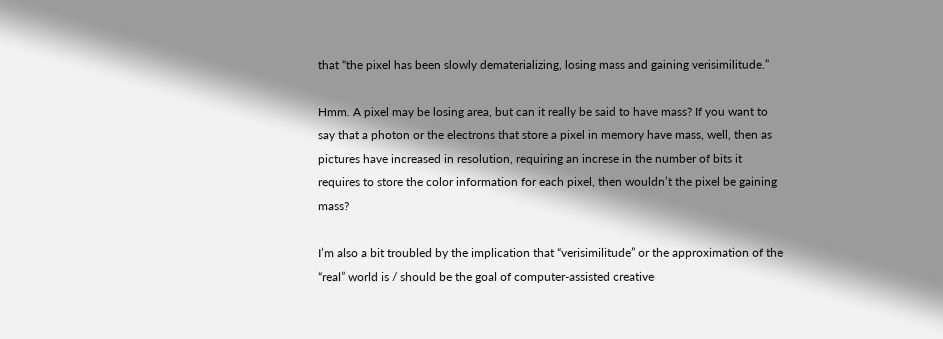that “the pixel has been slowly dematerializing, losing mass and gaining verisimilitude.”

Hmm. A pixel may be losing area, but can it really be said to have mass? If you want to say that a photon or the electrons that store a pixel in memory have mass, well, then as pictures have increased in resolution, requiring an increse in the number of bits it requires to store the color information for each pixel, then wouldn’t the pixel be gaining mass?

I’m also a bit troubled by the implication that “verisimilitude” or the approximation of the “real” world is / should be the goal of computer-assisted creative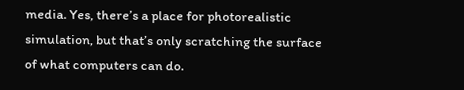media. Yes, there’s a place for photorealistic simulation, but that’s only scratching the surface of what computers can do.